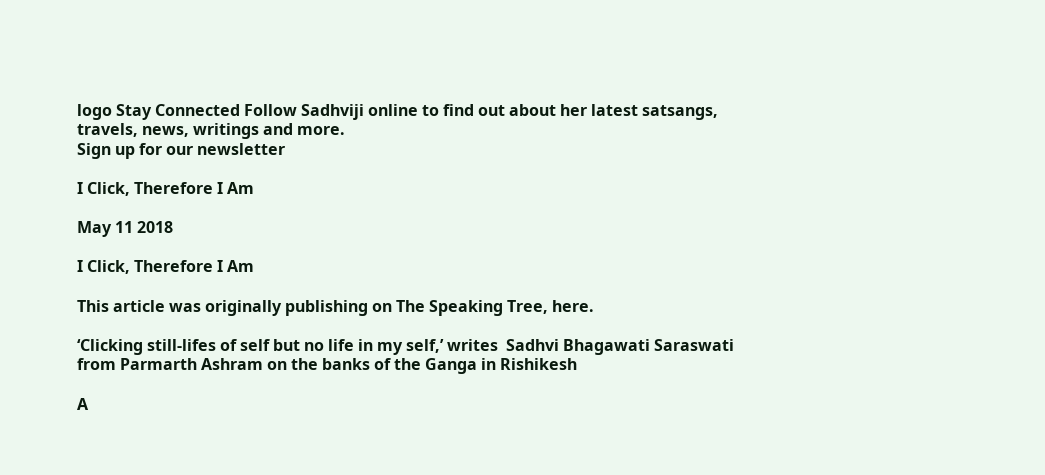logo Stay Connected Follow Sadhviji online to find out about her latest satsangs, travels, news, writings and more.
Sign up for our newsletter

I Click, Therefore I Am

May 11 2018

I Click, Therefore I Am

This article was originally publishing on The Speaking Tree, here.

‘Clicking still-lifes of self but no life in my self,’ writes  Sadhvi Bhagawati Saraswati from Parmarth Ashram on the banks of the Ganga in Rishikesh

A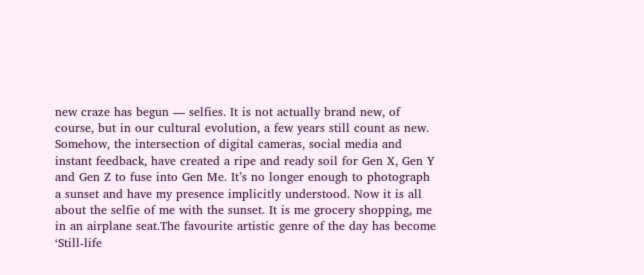new craze has begun — selfies. It is not actually brand new, of course, but in our cultural evolution, a few years still count as new. Somehow, the intersection of digital cameras, social media and instant feedback, have created a ripe and ready soil for Gen X, Gen Y and Gen Z to fuse into Gen Me. It’s no longer enough to photograph a sunset and have my presence implicitly understood. Now it is all about the selfie of me with the sunset. It is me grocery shopping, me in an airplane seat.The favourite artistic genre of the day has become ‘Still-life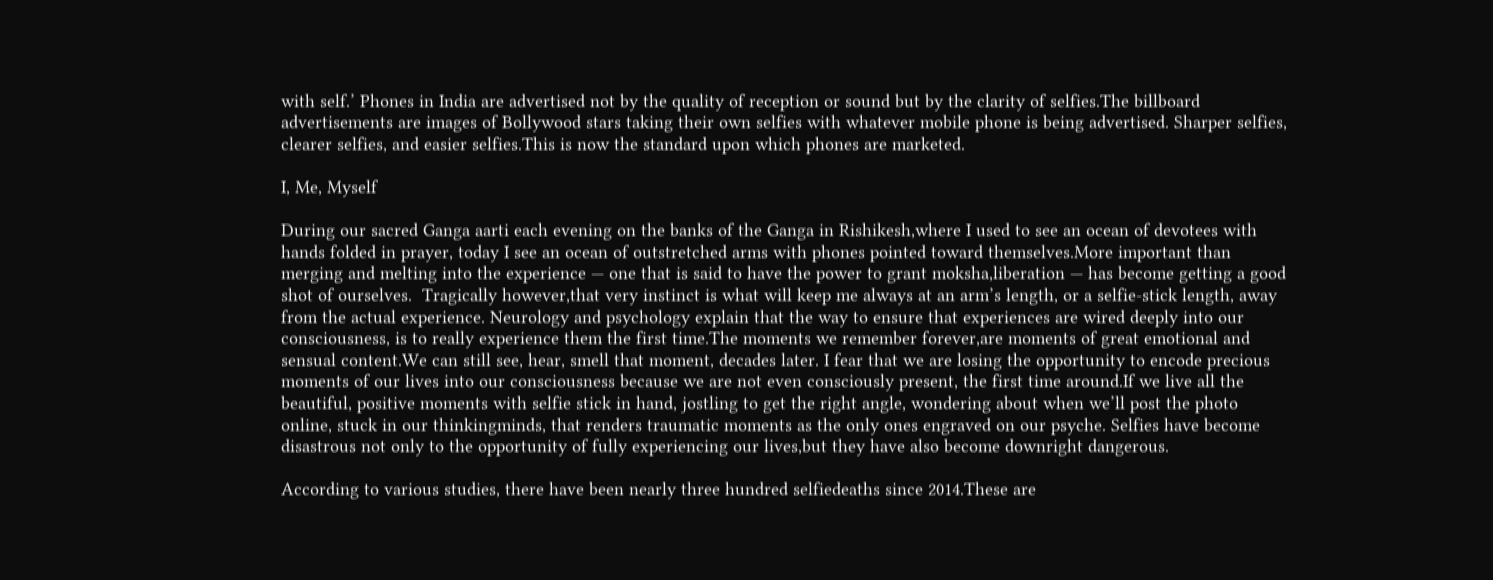with self.’ Phones in India are advertised not by the quality of reception or sound but by the clarity of selfies.The billboard advertisements are images of Bollywood stars taking their own selfies with whatever mobile phone is being advertised. Sharper selfies, clearer selfies, and easier selfies.This is now the standard upon which phones are marketed.

I, Me, Myself

During our sacred Ganga aarti each evening on the banks of the Ganga in Rishikesh,where I used to see an ocean of devotees with hands folded in prayer, today I see an ocean of outstretched arms with phones pointed toward themselves.More important than merging and melting into the experience — one that is said to have the power to grant moksha,liberation — has become getting a good shot of ourselves.  Tragically however,that very instinct is what will keep me always at an arm’s length, or a selfie-stick length, away from the actual experience. Neurology and psychology explain that the way to ensure that experiences are wired deeply into our consciousness, is to really experience them the first time.The moments we remember forever,are moments of great emotional and sensual content.We can still see, hear, smell that moment, decades later. I fear that we are losing the opportunity to encode precious moments of our lives into our consciousness because we are not even consciously present, the first time around.If we live all the beautiful, positive moments with selfie stick in hand, jostling to get the right angle, wondering about when we’ll post the photo online, stuck in our thinkingminds, that renders traumatic moments as the only ones engraved on our psyche. Selfies have become disastrous not only to the opportunity of fully experiencing our lives,but they have also become downright dangerous.

According to various studies, there have been nearly three hundred selfiedeaths since 2014.These are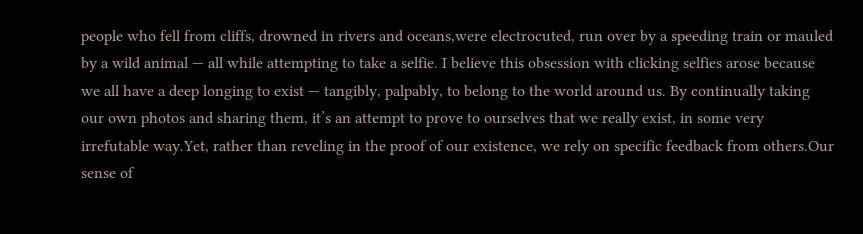people who fell from cliffs, drowned in rivers and oceans,were electrocuted, run over by a speeding train or mauled by a wild animal — all while attempting to take a selfie. I believe this obsession with clicking selfies arose because we all have a deep longing to exist — tangibly, palpably, to belong to the world around us. By continually taking our own photos and sharing them, it’s an attempt to prove to ourselves that we really exist, in some very irrefutable way.Yet, rather than reveling in the proof of our existence, we rely on specific feedback from others.Our sense of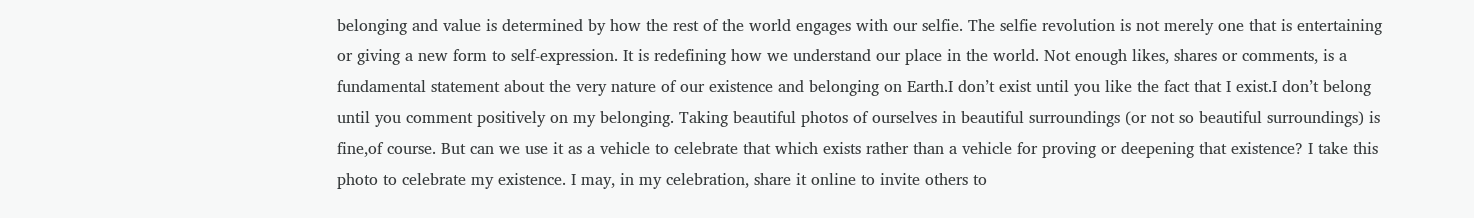belonging and value is determined by how the rest of the world engages with our selfie. The selfie revolution is not merely one that is entertaining or giving a new form to self-expression. It is redefining how we understand our place in the world. Not enough likes, shares or comments, is a fundamental statement about the very nature of our existence and belonging on Earth.I don’t exist until you like the fact that I exist.I don’t belong until you comment positively on my belonging. Taking beautiful photos of ourselves in beautiful surroundings (or not so beautiful surroundings) is fine,of course. But can we use it as a vehicle to celebrate that which exists rather than a vehicle for proving or deepening that existence? I take this photo to celebrate my existence. I may, in my celebration, share it online to invite others to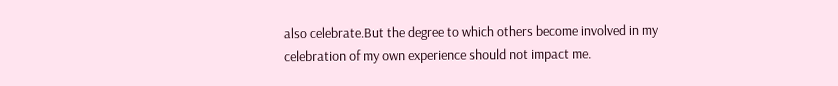also celebrate.But the degree to which others become involved in my celebration of my own experience should not impact me.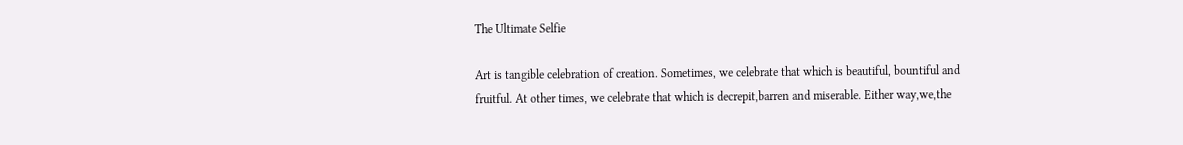The Ultimate Selfie

Art is tangible celebration of creation. Sometimes, we celebrate that which is beautiful, bountiful and fruitful. At other times, we celebrate that which is decrepit,barren and miserable. Either way,we,the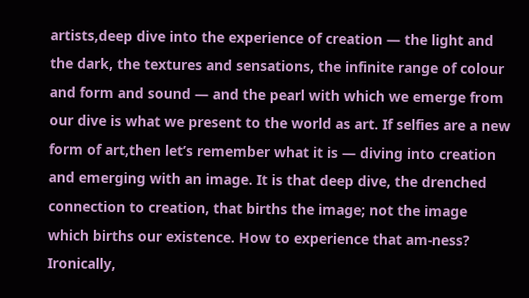artists,deep dive into the experience of creation — the light and the dark, the textures and sensations, the infinite range of colour and form and sound — and the pearl with which we emerge from our dive is what we present to the world as art. If selfies are a new form of art,then let’s remember what it is — diving into creation and emerging with an image. It is that deep dive, the drenched connection to creation, that births the image; not the image which births our existence. How to experience that am-ness? Ironically,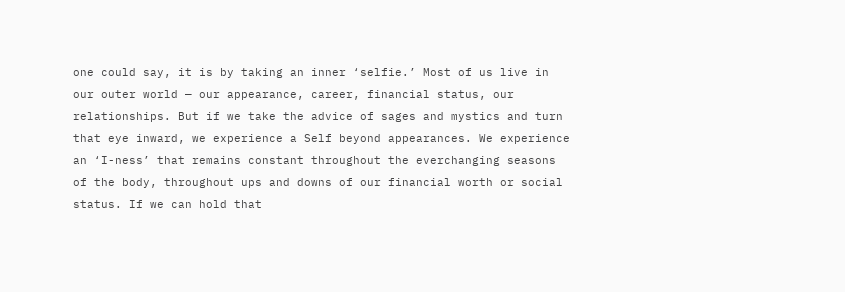one could say, it is by taking an inner ‘selfie.’ Most of us live in our outer world — our appearance, career, financial status, our relationships. But if we take the advice of sages and mystics and turn that eye inward, we experience a Self beyond appearances. We experience an ‘I-ness’ that remains constant throughout the everchanging seasons of the body, throughout ups and downs of our financial worth or social status. If we can hold that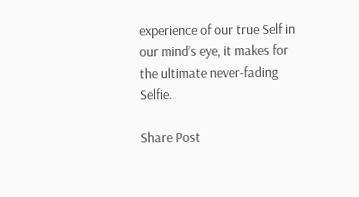experience of our true Self in our mind’s eye, it makes for the ultimate never-fading Selfie.

Share Post